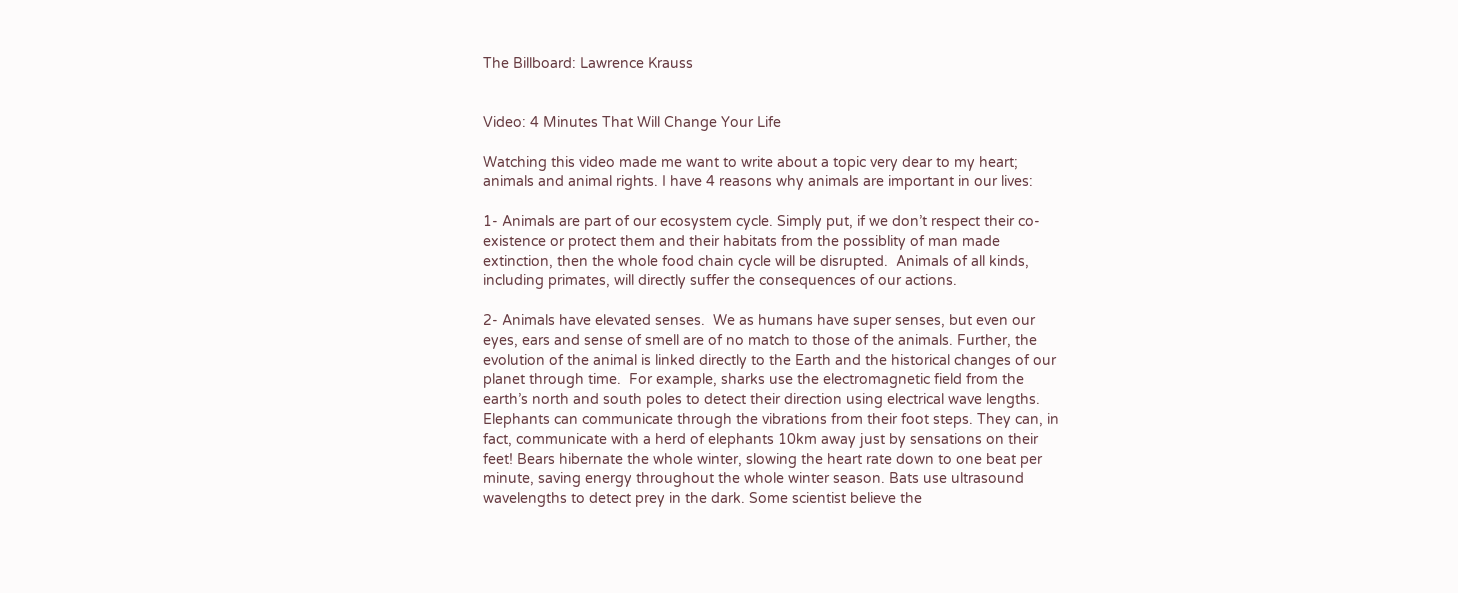The Billboard: Lawrence Krauss


Video: 4 Minutes That Will Change Your Life

Watching this video made me want to write about a topic very dear to my heart; animals and animal rights. I have 4 reasons why animals are important in our lives:

1- Animals are part of our ecosystem cycle. Simply put, if we don’t respect their co-existence or protect them and their habitats from the possiblity of man made extinction, then the whole food chain cycle will be disrupted.  Animals of all kinds, including primates, will directly suffer the consequences of our actions.

2- Animals have elevated senses.  We as humans have super senses, but even our eyes, ears and sense of smell are of no match to those of the animals. Further, the evolution of the animal is linked directly to the Earth and the historical changes of our planet through time.  For example, sharks use the electromagnetic field from the earth’s north and south poles to detect their direction using electrical wave lengths. Elephants can communicate through the vibrations from their foot steps. They can, in fact, communicate with a herd of elephants 10km away just by sensations on their feet! Bears hibernate the whole winter, slowing the heart rate down to one beat per minute, saving energy throughout the whole winter season. Bats use ultrasound wavelengths to detect prey in the dark. Some scientist believe the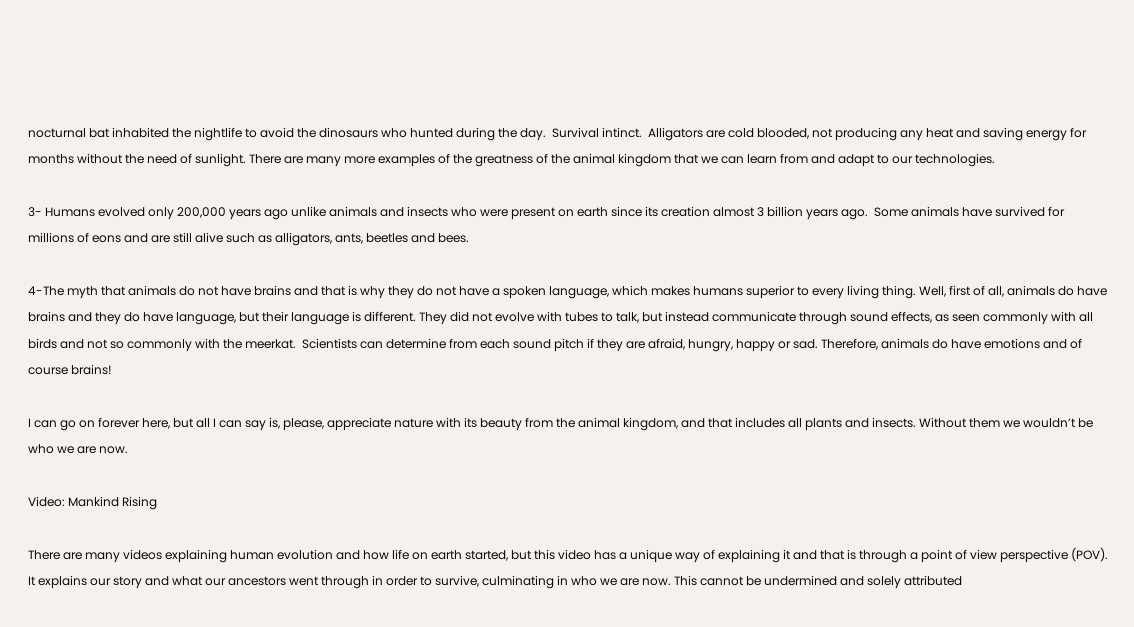nocturnal bat inhabited the nightlife to avoid the dinosaurs who hunted during the day.  Survival intinct.  Alligators are cold blooded, not producing any heat and saving energy for months without the need of sunlight. There are many more examples of the greatness of the animal kingdom that we can learn from and adapt to our technologies.

3- Humans evolved only 200,000 years ago unlike animals and insects who were present on earth since its creation almost 3 billion years ago.  Some animals have survived for millions of eons and are still alive such as alligators, ants, beetles and bees.

4-The myth that animals do not have brains and that is why they do not have a spoken language, which makes humans superior to every living thing. Well, first of all, animals do have brains and they do have language, but their language is different. They did not evolve with tubes to talk, but instead communicate through sound effects, as seen commonly with all birds and not so commonly with the meerkat.  Scientists can determine from each sound pitch if they are afraid, hungry, happy or sad. Therefore, animals do have emotions and of course brains!

I can go on forever here, but all I can say is, please, appreciate nature with its beauty from the animal kingdom, and that includes all plants and insects. Without them we wouldn’t be who we are now.

Video: Mankind Rising

There are many videos explaining human evolution and how life on earth started, but this video has a unique way of explaining it and that is through a point of view perspective (POV). It explains our story and what our ancestors went through in order to survive, culminating in who we are now. This cannot be undermined and solely attributed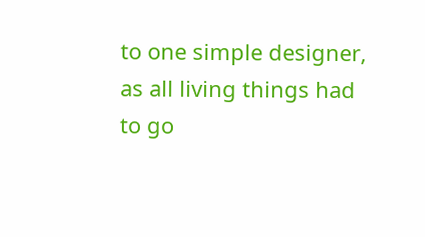to one simple designer, as all living things had to go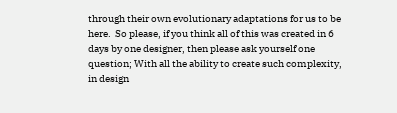through their own evolutionary adaptations for us to be here.  So please, if you think all of this was created in 6 days by one designer, then please ask yourself one question; With all the ability to create such complexity, in design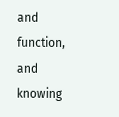and function, and knowing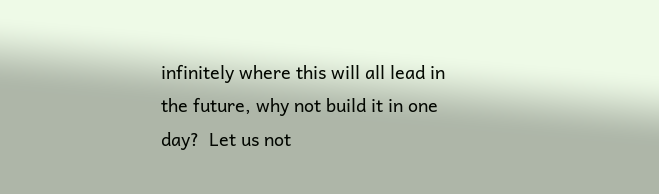infinitely where this will all lead in the future, why not build it in one day?  Let us not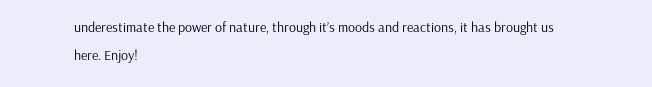underestimate the power of nature, through it’s moods and reactions, it has brought us here. Enjoy!